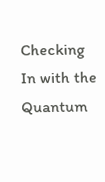Checking In with the Quantum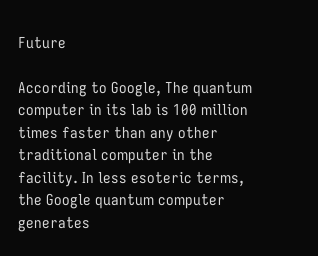Future

According to Google, The quantum computer in its lab is 100 million times faster than any other traditional computer in the facility. In less esoteric terms, the Google quantum computer generates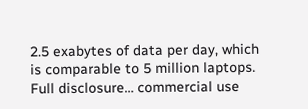2.5 exabytes of data per day, which is comparable to 5 million laptops. Full disclosure… commercial use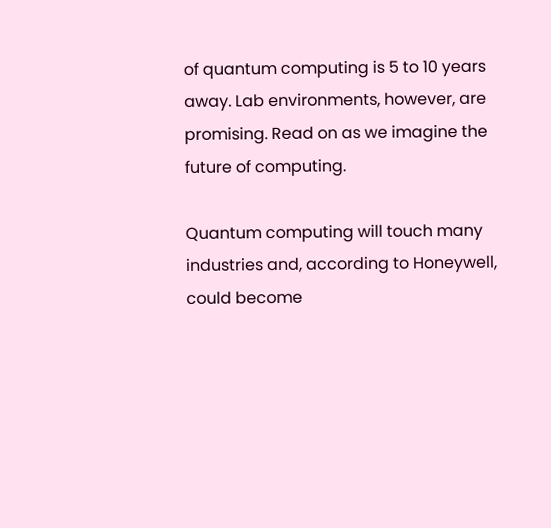of quantum computing is 5 to 10 years away. Lab environments, however, are promising. Read on as we imagine the future of computing.

Quantum computing will touch many industries and, according to Honeywell, could become